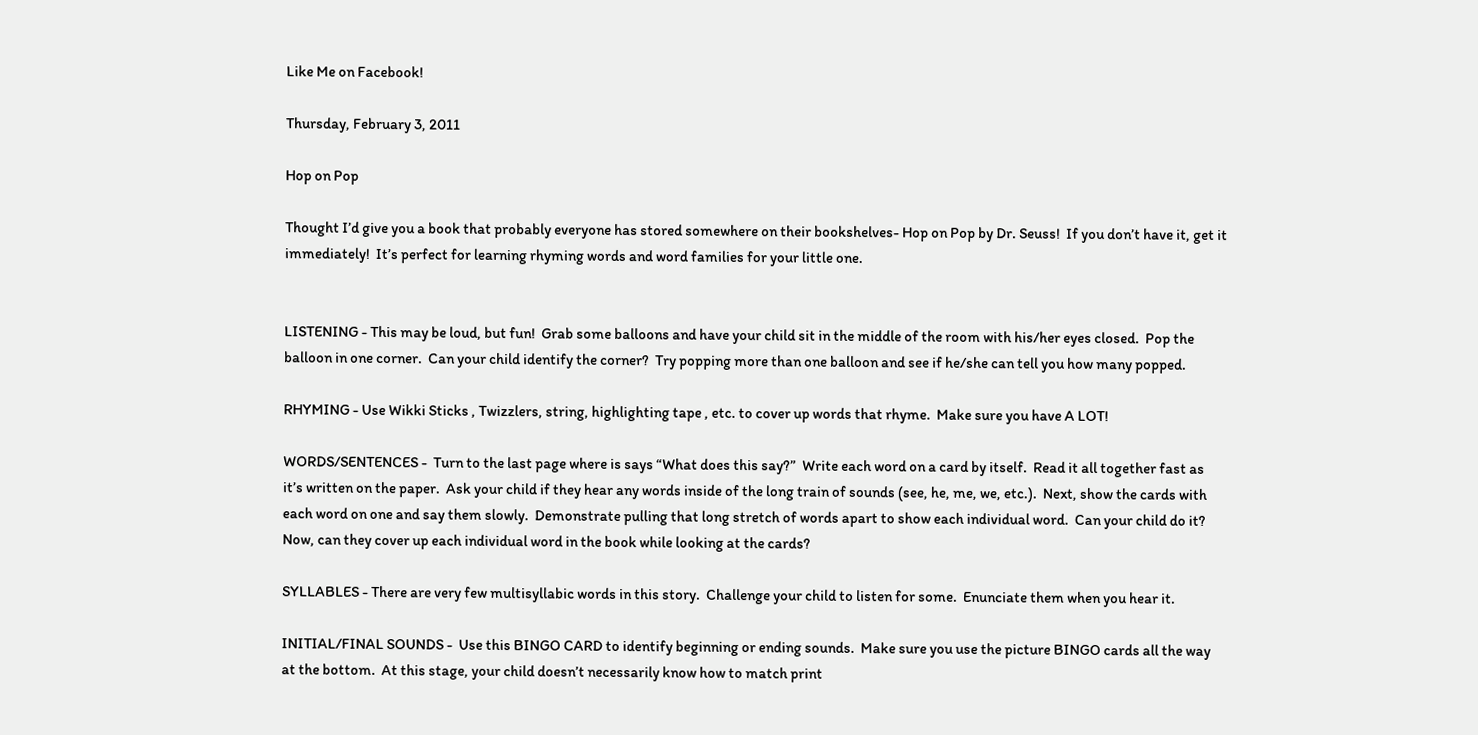Like Me on Facebook!

Thursday, February 3, 2011

Hop on Pop

Thought I’d give you a book that probably everyone has stored somewhere on their bookshelves- Hop on Pop by Dr. Seuss!  If you don’t have it, get it immediately!  It’s perfect for learning rhyming words and word families for your little one.


LISTENING - This may be loud, but fun!  Grab some balloons and have your child sit in the middle of the room with his/her eyes closed.  Pop the balloon in one corner.  Can your child identify the corner?  Try popping more than one balloon and see if he/she can tell you how many popped.

RHYMING - Use Wikki Sticks , Twizzlers, string, highlighting tape , etc. to cover up words that rhyme.  Make sure you have A LOT!

WORDS/SENTENCES -  Turn to the last page where is says “What does this say?”  Write each word on a card by itself.  Read it all together fast as it’s written on the paper.  Ask your child if they hear any words inside of the long train of sounds (see, he, me, we, etc.).  Next, show the cards with each word on one and say them slowly.  Demonstrate pulling that long stretch of words apart to show each individual word.  Can your child do it?  Now, can they cover up each individual word in the book while looking at the cards?

SYLLABLES - There are very few multisyllabic words in this story.  Challenge your child to listen for some.  Enunciate them when you hear it.

INITIAL/FINAL SOUNDS -  Use this BINGO CARD to identify beginning or ending sounds.  Make sure you use the picture BINGO cards all the way at the bottom.  At this stage, your child doesn’t necessarily know how to match print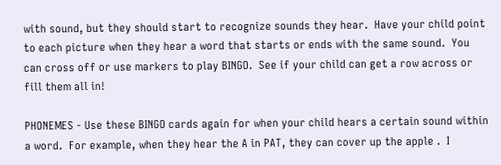with sound, but they should start to recognize sounds they hear.  Have your child point to each picture when they hear a word that starts or ends with the same sound.  You can cross off or use markers to play BINGO.  See if your child can get a row across or fill them all in!

PHONEMES - Use these BINGO cards again for when your child hears a certain sound within a word.  For example, when they hear the A in PAT, they can cover up the apple .  I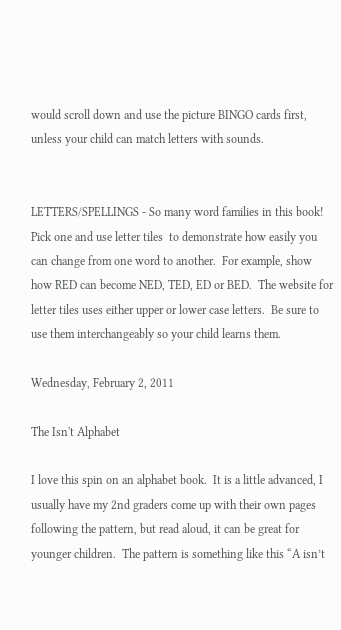would scroll down and use the picture BINGO cards first, unless your child can match letters with sounds.


LETTERS/SPELLINGS - So many word families in this book!  Pick one and use letter tiles  to demonstrate how easily you can change from one word to another.  For example, show how RED can become NED, TED, ED or BED.  The website for letter tiles uses either upper or lower case letters.  Be sure to use them interchangeably so your child learns them.

Wednesday, February 2, 2011

The Isn't Alphabet

I love this spin on an alphabet book.  It is a little advanced, I usually have my 2nd graders come up with their own pages following the pattern, but read aloud, it can be great for younger children.  The pattern is something like this “A isn’t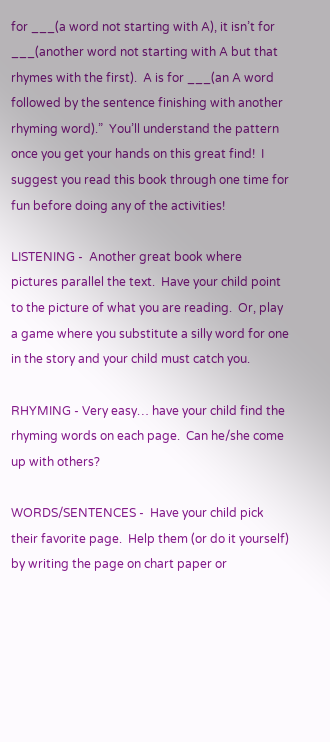for ___(a word not starting with A), it isn’t for ___(another word not starting with A but that rhymes with the first).  A is for ___(an A word followed by the sentence finishing with another rhyming word).”  You’ll understand the pattern once you get your hands on this great find!  I suggest you read this book through one time for fun before doing any of the activities!

LISTENING -  Another great book where pictures parallel the text.  Have your child point to the picture of what you are reading.  Or, play a game where you substitute a silly word for one in the story and your child must catch you.

RHYMING - Very easy… have your child find the rhyming words on each page.  Can he/she come up with others?

WORDS/SENTENCES -  Have your child pick their favorite page.  Help them (or do it yourself) by writing the page on chart paper or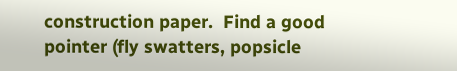construction paper.  Find a good pointer (fly swatters, popsicle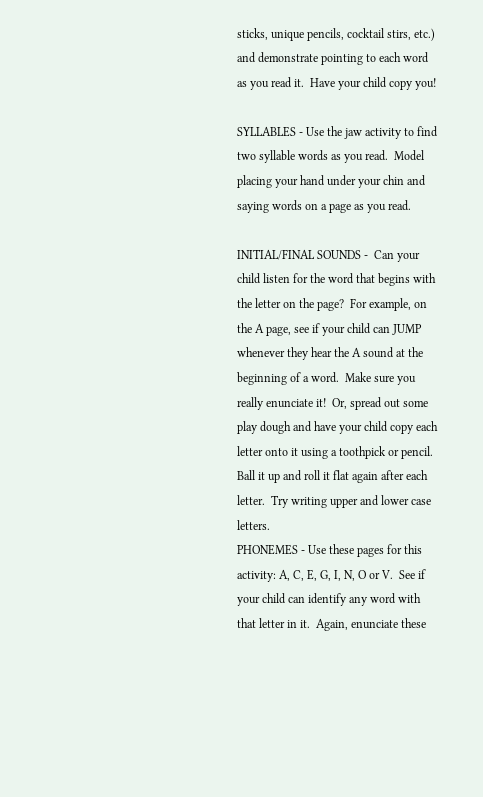sticks, unique pencils, cocktail stirs, etc.) and demonstrate pointing to each word as you read it.  Have your child copy you!

SYLLABLES - Use the jaw activity to find two syllable words as you read.  Model placing your hand under your chin and saying words on a page as you read.

INITIAL/FINAL SOUNDS -  Can your child listen for the word that begins with the letter on the page?  For example, on the A page, see if your child can JUMP whenever they hear the A sound at the beginning of a word.  Make sure you really enunciate it!  Or, spread out some play dough and have your child copy each letter onto it using a toothpick or pencil.  Ball it up and roll it flat again after each letter.  Try writing upper and lower case letters.
PHONEMES - Use these pages for this activity: A, C, E, G, I, N, O or V.  See if your child can identify any word with that letter in it.  Again, enunciate these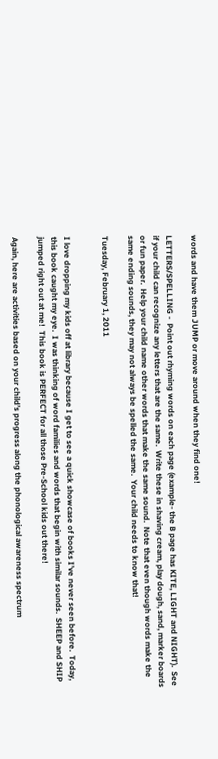words and have them JUMP or move around when they find one!

LETTERS/SPELLING -  Point out rhyming words on each page (example- the B page has KITE, LIGHT and NIGHT).  See if your child can recognize any letters that are the same.  Write these in shaving cream, play dough, sand, marker boards or fun paper.  Help your child name other words that make the same sound.  Note that even though words make the same ending sounds, they may not always be spelled the same.  Your child needs to know that!

Tuesday, February 1, 2011


I love dropping my kids off at library because I get to see a quick showcase of books I’ve never seen before.  Today, this book caught my eye.  I was thinking of word families and words that begin with similar sounds.  SHEEP and SHIP jumped right out at me!  This book is PERFECT for all those Pre-School kids out there!

Again, here are activities based on your child’s progress along the phonological awareness spectrum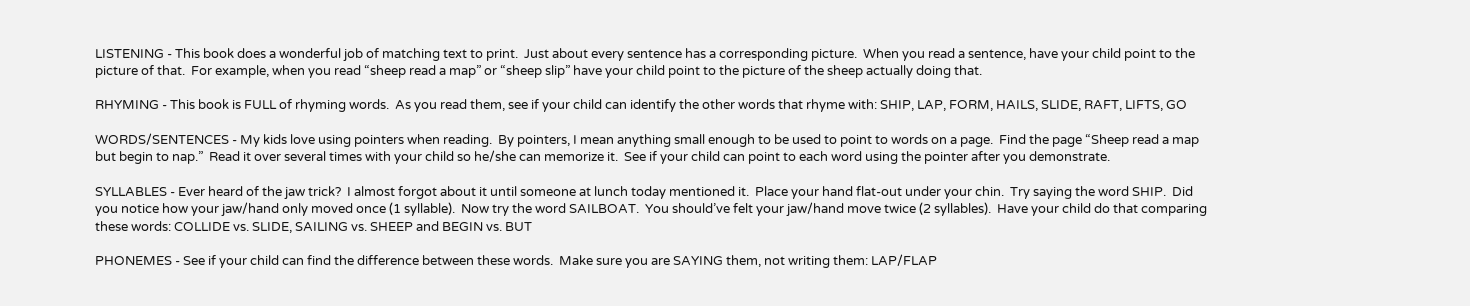LISTENING - This book does a wonderful job of matching text to print.  Just about every sentence has a corresponding picture.  When you read a sentence, have your child point to the picture of that.  For example, when you read “sheep read a map” or “sheep slip” have your child point to the picture of the sheep actually doing that.

RHYMING - This book is FULL of rhyming words.  As you read them, see if your child can identify the other words that rhyme with: SHIP, LAP, FORM, HAILS, SLIDE, RAFT, LIFTS, GO

WORDS/SENTENCES - My kids love using pointers when reading.  By pointers, I mean anything small enough to be used to point to words on a page.  Find the page “Sheep read a map but begin to nap.”  Read it over several times with your child so he/she can memorize it.  See if your child can point to each word using the pointer after you demonstrate.

SYLLABLES - Ever heard of the jaw trick?  I almost forgot about it until someone at lunch today mentioned it.  Place your hand flat-out under your chin.  Try saying the word SHIP.  Did you notice how your jaw/hand only moved once (1 syllable).  Now try the word SAILBOAT.  You should’ve felt your jaw/hand move twice (2 syllables).  Have your child do that comparing these words: COLLIDE vs. SLIDE, SAILING vs. SHEEP and BEGIN vs. BUT

PHONEMES - See if your child can find the difference between these words.  Make sure you are SAYING them, not writing them: LAP/FLAP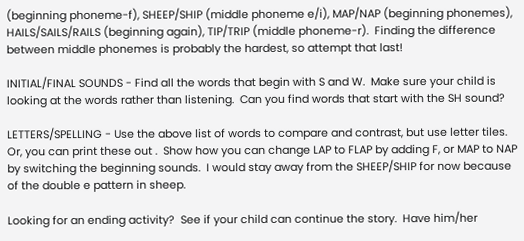(beginning phoneme-f), SHEEP/SHIP (middle phoneme e/i), MAP/NAP (beginning phonemes), HAILS/SAILS/RAILS (beginning again), TIP/TRIP (middle phoneme-r).  Finding the difference between middle phonemes is probably the hardest, so attempt that last!

INITIAL/FINAL SOUNDS - Find all the words that begin with S and W.  Make sure your child is looking at the words rather than listening.  Can you find words that start with the SH sound?

LETTERS/SPELLING - Use the above list of words to compare and contrast, but use letter tiles.  Or, you can print these out .  Show how you can change LAP to FLAP by adding F, or MAP to NAP by switching the beginning sounds.  I would stay away from the SHEEP/SHIP for now because of the double e pattern in sheep.

Looking for an ending activity?  See if your child can continue the story.  Have him/her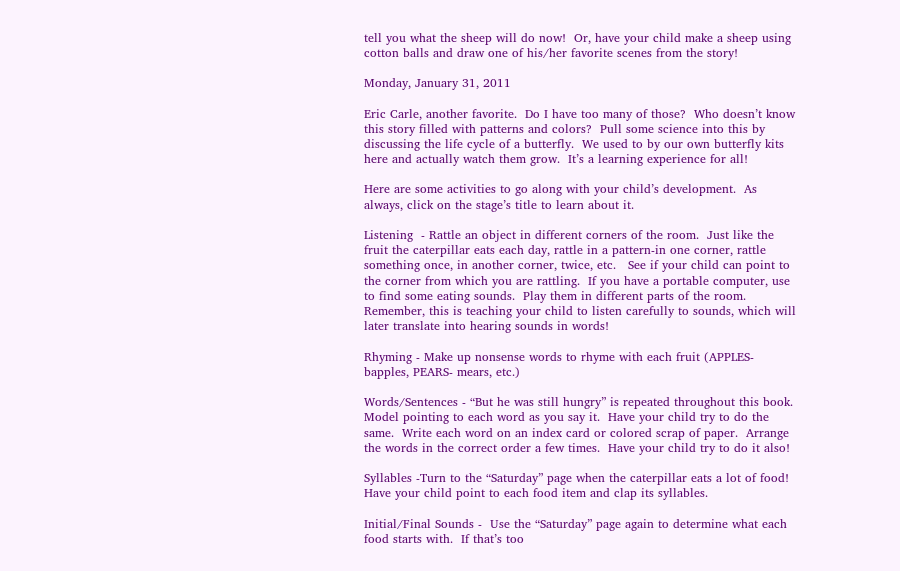tell you what the sheep will do now!  Or, have your child make a sheep using cotton balls and draw one of his/her favorite scenes from the story!

Monday, January 31, 2011

Eric Carle, another favorite.  Do I have too many of those?  Who doesn’t know this story filled with patterns and colors?  Pull some science into this by discussing the life cycle of a butterfly.  We used to by our own butterfly kits here and actually watch them grow.  It’s a learning experience for all!

Here are some activities to go along with your child’s development.  As always, click on the stage’s title to learn about it.

Listening  - Rattle an object in different corners of the room.  Just like the fruit the caterpillar eats each day, rattle in a pattern-in one corner, rattle something once, in another corner, twice, etc.   See if your child can point to the corner from which you are rattling.  If you have a portable computer, use to find some eating sounds.  Play them in different parts of the room.  Remember, this is teaching your child to listen carefully to sounds, which will later translate into hearing sounds in words!

Rhyming - Make up nonsense words to rhyme with each fruit (APPLES- bapples, PEARS- mears, etc.)

Words/Sentences - “But he was still hungry” is repeated throughout this book.  Model pointing to each word as you say it.  Have your child try to do the same.  Write each word on an index card or colored scrap of paper.  Arrange the words in the correct order a few times.  Have your child try to do it also!

Syllables -Turn to the “Saturday” page when the caterpillar eats a lot of food!  Have your child point to each food item and clap its syllables.

Initial/Final Sounds -  Use the “Saturday” page again to determine what each food starts with.  If that’s too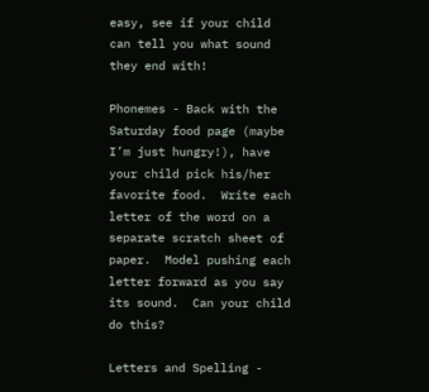easy, see if your child can tell you what sound they end with!

Phonemes - Back with the Saturday food page (maybe I’m just hungry!), have your child pick his/her favorite food.  Write each letter of the word on a separate scratch sheet of paper.  Model pushing each letter forward as you say its sound.  Can your child do this?

Letters and Spelling -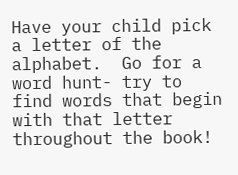Have your child pick a letter of the alphabet.  Go for a word hunt- try to find words that begin with that letter throughout the book!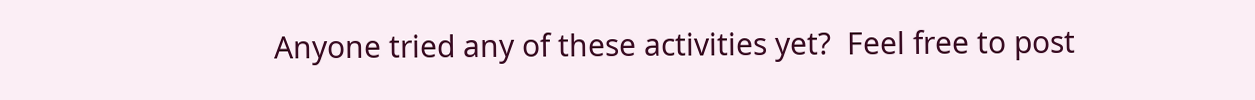Anyone tried any of these activities yet?  Feel free to post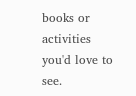books or activities you'd love to see.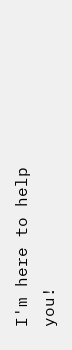I'm here to help you!